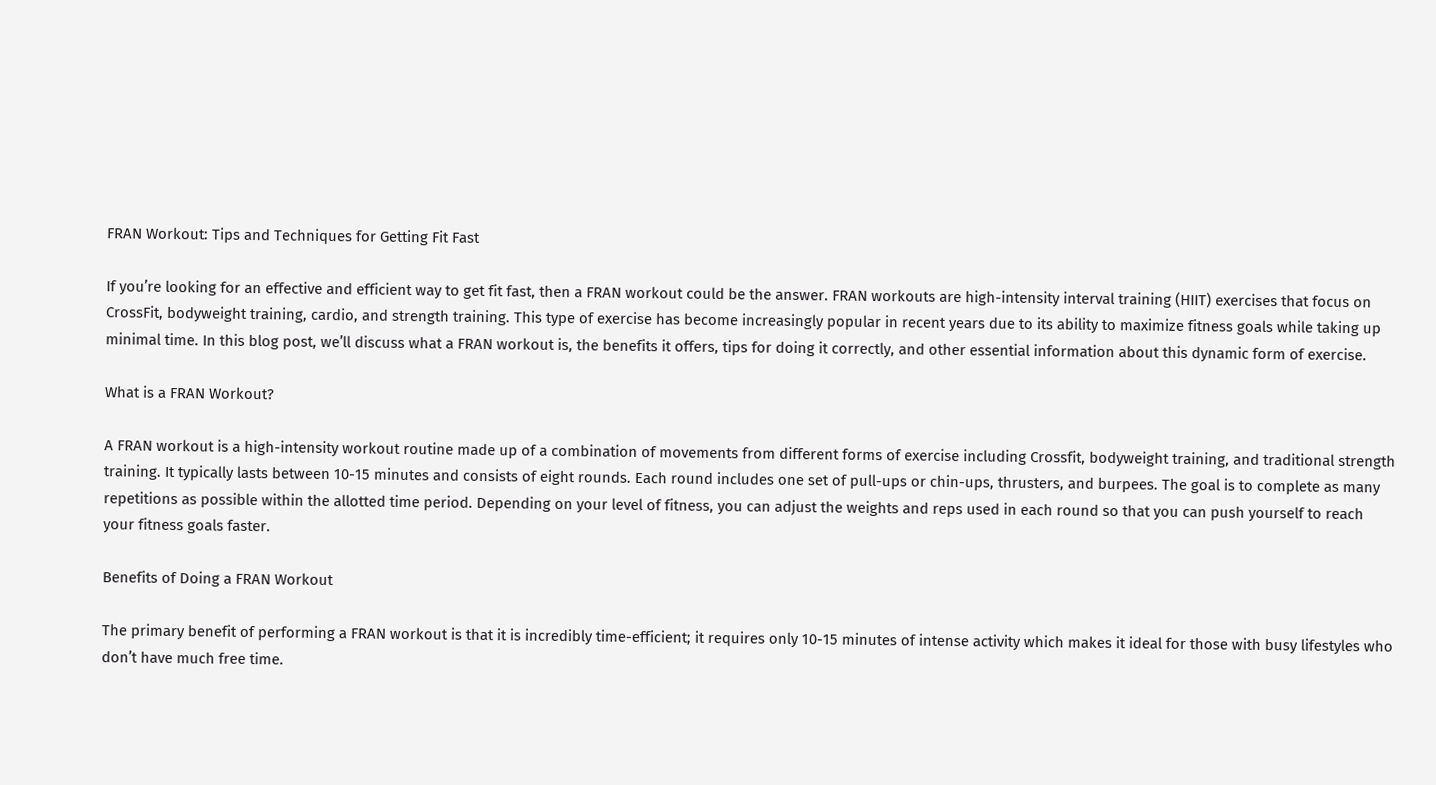FRAN Workout: Tips and Techniques for Getting Fit Fast

If you’re looking for an effective and efficient way to get fit fast, then a FRAN workout could be the answer. FRAN workouts are high-intensity interval training (HIIT) exercises that focus on CrossFit, bodyweight training, cardio, and strength training. This type of exercise has become increasingly popular in recent years due to its ability to maximize fitness goals while taking up minimal time. In this blog post, we’ll discuss what a FRAN workout is, the benefits it offers, tips for doing it correctly, and other essential information about this dynamic form of exercise.

What is a FRAN Workout?

A FRAN workout is a high-intensity workout routine made up of a combination of movements from different forms of exercise including Crossfit, bodyweight training, and traditional strength training. It typically lasts between 10-15 minutes and consists of eight rounds. Each round includes one set of pull-ups or chin-ups, thrusters, and burpees. The goal is to complete as many repetitions as possible within the allotted time period. Depending on your level of fitness, you can adjust the weights and reps used in each round so that you can push yourself to reach your fitness goals faster.

Benefits of Doing a FRAN Workout

The primary benefit of performing a FRAN workout is that it is incredibly time-efficient; it requires only 10-15 minutes of intense activity which makes it ideal for those with busy lifestyles who don’t have much free time.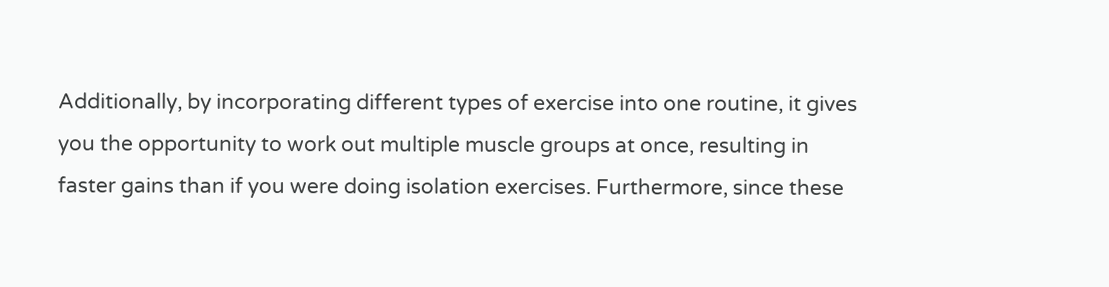Additionally, by incorporating different types of exercise into one routine, it gives you the opportunity to work out multiple muscle groups at once, resulting in faster gains than if you were doing isolation exercises. Furthermore, since these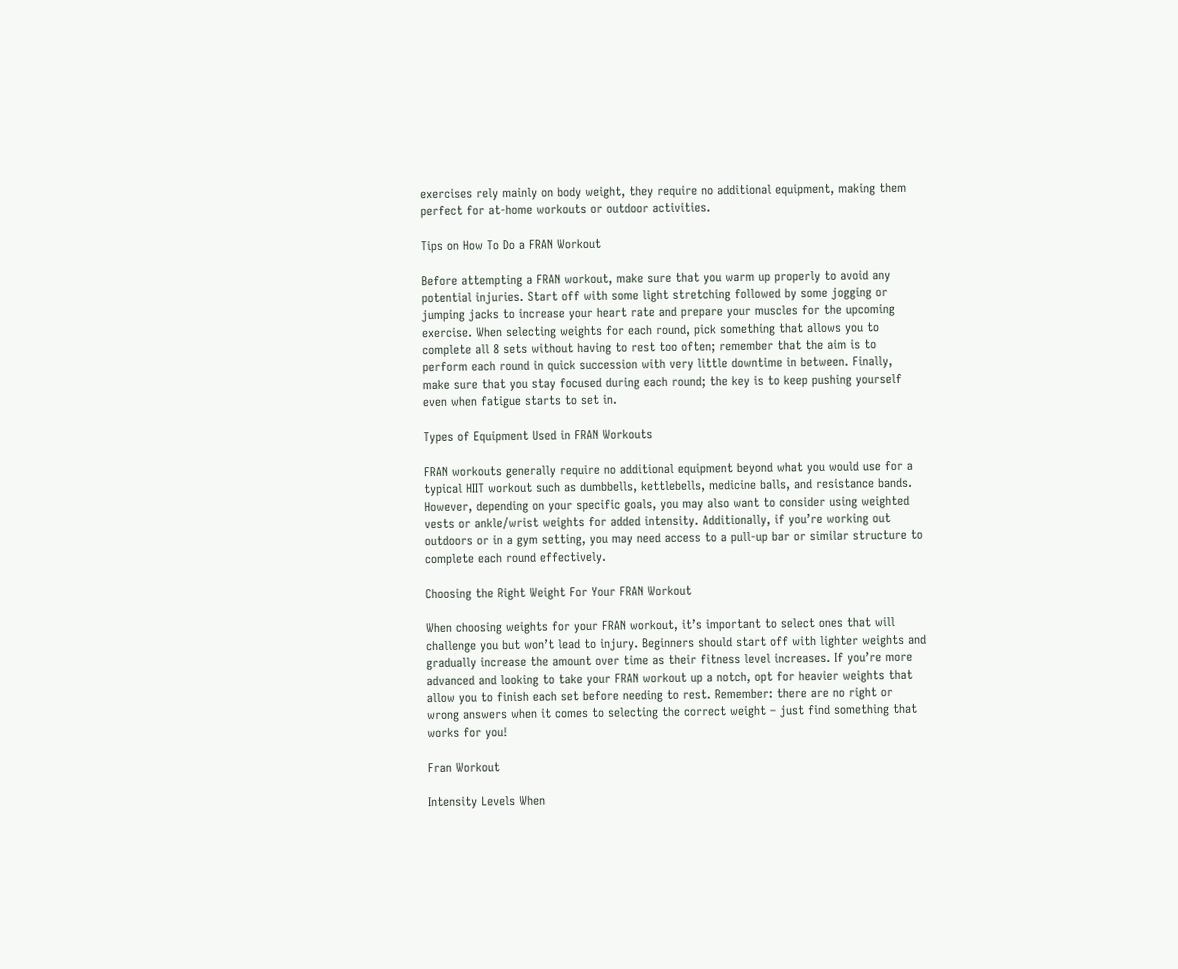exercises rely mainly on body weight, they require no additional equipment, making them perfect for at-home workouts or outdoor activities.

Tips on How To Do a FRAN Workout

Before attempting a FRAN workout, make sure that you warm up properly to avoid any potential injuries. Start off with some light stretching followed by some jogging or jumping jacks to increase your heart rate and prepare your muscles for the upcoming exercise. When selecting weights for each round, pick something that allows you to complete all 8 sets without having to rest too often; remember that the aim is to perform each round in quick succession with very little downtime in between. Finally, make sure that you stay focused during each round; the key is to keep pushing yourself even when fatigue starts to set in.

Types of Equipment Used in FRAN Workouts

FRAN workouts generally require no additional equipment beyond what you would use for a typical HIIT workout such as dumbbells, kettlebells, medicine balls, and resistance bands. However, depending on your specific goals, you may also want to consider using weighted vests or ankle/wrist weights for added intensity. Additionally, if you’re working out outdoors or in a gym setting, you may need access to a pull-up bar or similar structure to complete each round effectively.

Choosing the Right Weight For Your FRAN Workout

When choosing weights for your FRAN workout, it’s important to select ones that will challenge you but won’t lead to injury. Beginners should start off with lighter weights and gradually increase the amount over time as their fitness level increases. If you’re more advanced and looking to take your FRAN workout up a notch, opt for heavier weights that allow you to finish each set before needing to rest. Remember: there are no right or wrong answers when it comes to selecting the correct weight – just find something that works for you!

Fran Workout

Intensity Levels When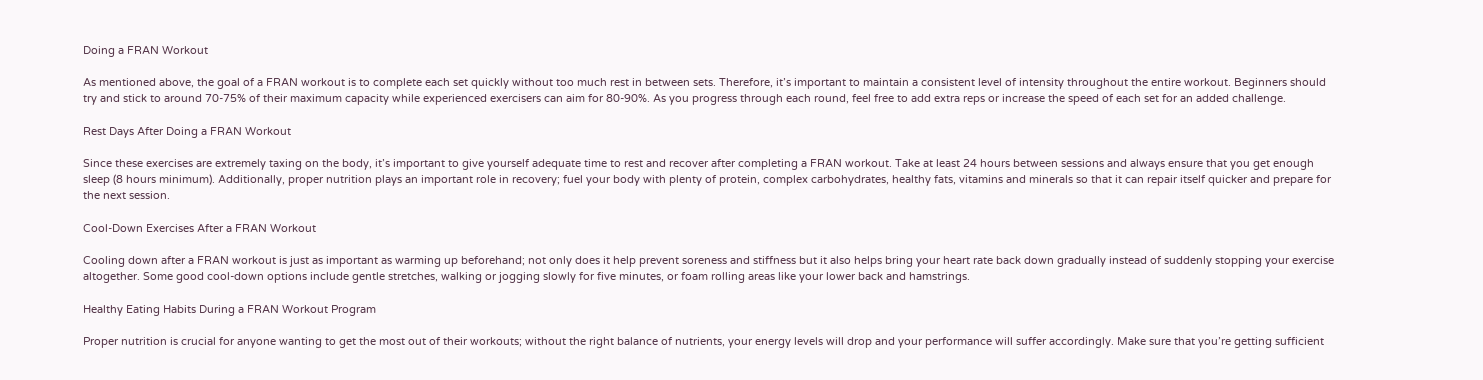Doing a FRAN Workout

As mentioned above, the goal of a FRAN workout is to complete each set quickly without too much rest in between sets. Therefore, it’s important to maintain a consistent level of intensity throughout the entire workout. Beginners should try and stick to around 70-75% of their maximum capacity while experienced exercisers can aim for 80-90%. As you progress through each round, feel free to add extra reps or increase the speed of each set for an added challenge.

Rest Days After Doing a FRAN Workout

Since these exercises are extremely taxing on the body, it’s important to give yourself adequate time to rest and recover after completing a FRAN workout. Take at least 24 hours between sessions and always ensure that you get enough sleep (8 hours minimum). Additionally, proper nutrition plays an important role in recovery; fuel your body with plenty of protein, complex carbohydrates, healthy fats, vitamins and minerals so that it can repair itself quicker and prepare for the next session.

Cool-Down Exercises After a FRAN Workout

Cooling down after a FRAN workout is just as important as warming up beforehand; not only does it help prevent soreness and stiffness but it also helps bring your heart rate back down gradually instead of suddenly stopping your exercise altogether. Some good cool-down options include gentle stretches, walking or jogging slowly for five minutes, or foam rolling areas like your lower back and hamstrings.

Healthy Eating Habits During a FRAN Workout Program

Proper nutrition is crucial for anyone wanting to get the most out of their workouts; without the right balance of nutrients, your energy levels will drop and your performance will suffer accordingly. Make sure that you’re getting sufficient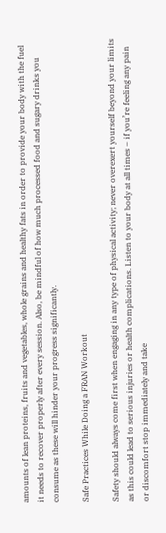amounts of lean proteins, fruits and vegetables, whole grains and healthy fats in order to provide your body with the fuel it needs to recover properly after every session. Also, be mindful of how much processed food and sugary drinks you consume as these will hinder your progress significantly.

Safe Practices While Doing a FRAN Workout

Safety should always come first when engaging in any type of physical activity; never overexert yourself beyond your limits as this could lead to serious injuries or health complications. Listen to your body at all times – if you’re feeling any pain or discomfort stop immediately and take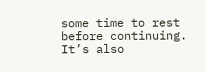some time to rest before continuing. It’s also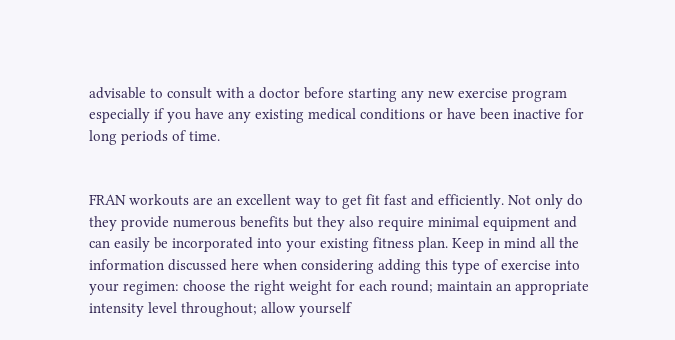advisable to consult with a doctor before starting any new exercise program especially if you have any existing medical conditions or have been inactive for long periods of time.


FRAN workouts are an excellent way to get fit fast and efficiently. Not only do they provide numerous benefits but they also require minimal equipment and can easily be incorporated into your existing fitness plan. Keep in mind all the information discussed here when considering adding this type of exercise into your regimen: choose the right weight for each round; maintain an appropriate intensity level throughout; allow yourself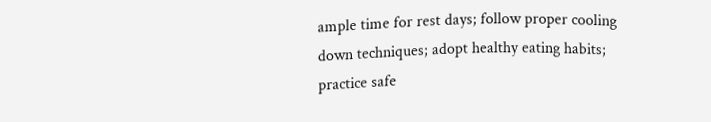ample time for rest days; follow proper cooling down techniques; adopt healthy eating habits; practice safe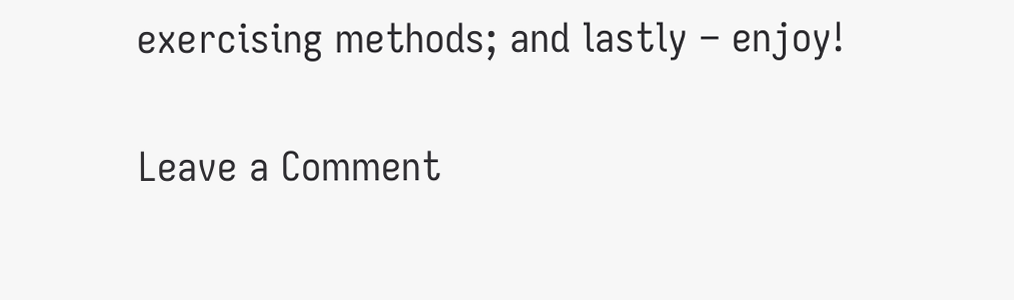exercising methods; and lastly – enjoy!

Leave a Comment